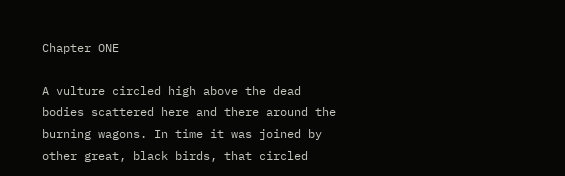Chapter ONE

A vulture circled high above the dead bodies scattered here and there around the burning wagons. In time it was joined by other great, black birds, that circled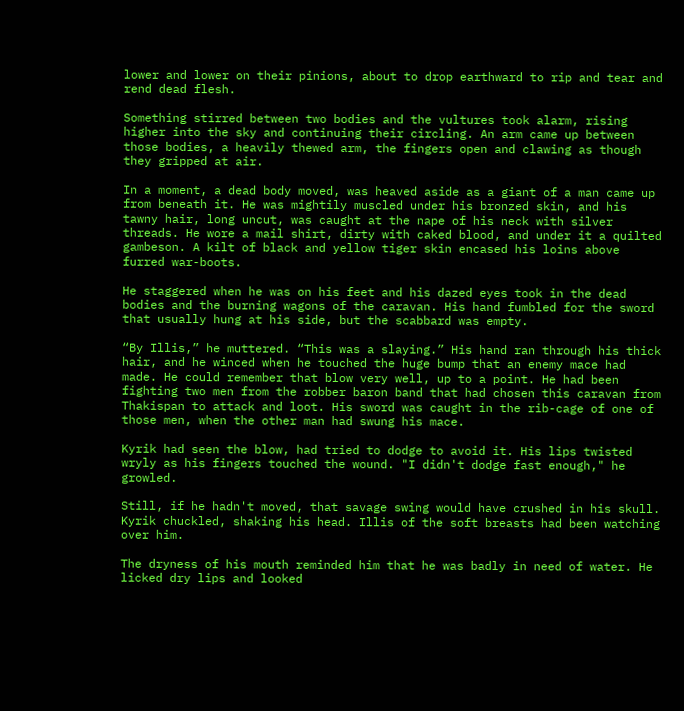lower and lower on their pinions, about to drop earthward to rip and tear and rend dead flesh.

Something stirred between two bodies and the vultures took alarm, rising higher into the sky and continuing their circling. An arm came up between those bodies, a heavily thewed arm, the fingers open and clawing as though they gripped at air.

In a moment, a dead body moved, was heaved aside as a giant of a man came up from beneath it. He was mightily muscled under his bronzed skin, and his tawny hair, long uncut, was caught at the nape of his neck with silver threads. He wore a mail shirt, dirty with caked blood, and under it a quilted gambeson. A kilt of black and yellow tiger skin encased his loins above furred war-boots.

He staggered when he was on his feet and his dazed eyes took in the dead bodies and the burning wagons of the caravan. His hand fumbled for the sword that usually hung at his side, but the scabbard was empty.

“By Illis,” he muttered. “This was a slaying.” His hand ran through his thick hair, and he winced when he touched the huge bump that an enemy mace had made. He could remember that blow very well, up to a point. He had been fighting two men from the robber baron band that had chosen this caravan from Thakispan to attack and loot. His sword was caught in the rib-cage of one of those men, when the other man had swung his mace.

Kyrik had seen the blow, had tried to dodge to avoid it. His lips twisted wryly as his fingers touched the wound. "I didn't dodge fast enough," he growled.

Still, if he hadn't moved, that savage swing would have crushed in his skull. Kyrik chuckled, shaking his head. Illis of the soft breasts had been watching over him.

The dryness of his mouth reminded him that he was badly in need of water. He licked dry lips and looked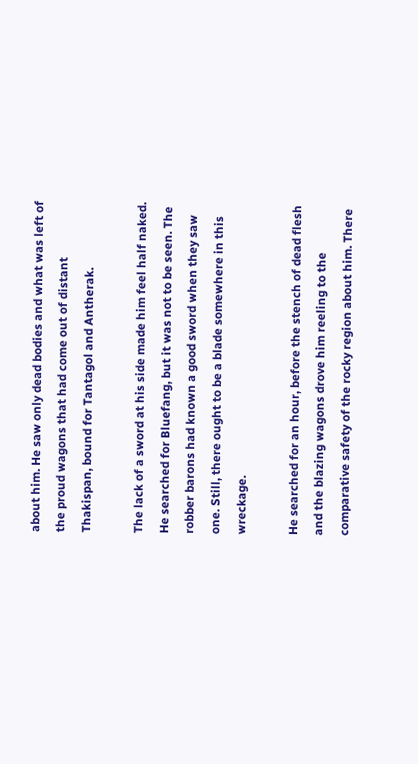about him. He saw only dead bodies and what was left of the proud wagons that had come out of distant Thakispan, bound for Tantagol and Antherak.

The lack of a sword at his side made him feel half naked. He searched for Bluefang, but it was not to be seen. The robber barons had known a good sword when they saw one. Still, there ought to be a blade somewhere in this wreckage.

He searched for an hour, before the stench of dead flesh and the blazing wagons drove him reeling to the comparative safety of the rocky region about him. There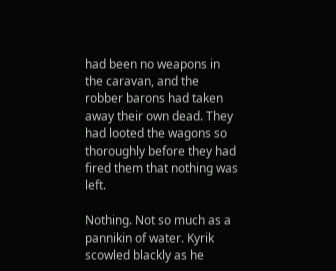had been no weapons in the caravan, and the robber barons had taken away their own dead. They had looted the wagons so thoroughly before they had fired them that nothing was left.

Nothing. Not so much as a pannikin of water. Kyrik scowled blackly as he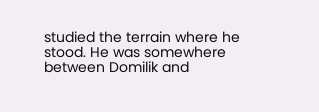studied the terrain where he stood. He was somewhere between Domilik and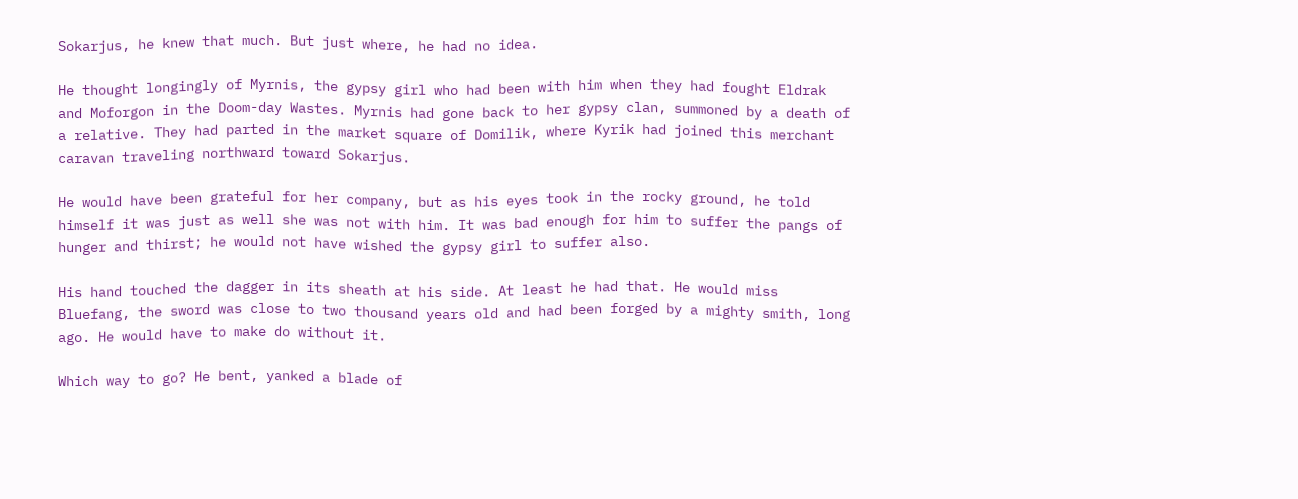Sokarjus, he knew that much. But just where, he had no idea.

He thought longingly of Myrnis, the gypsy girl who had been with him when they had fought Eldrak and Moforgon in the Doom-day Wastes. Myrnis had gone back to her gypsy clan, summoned by a death of a relative. They had parted in the market square of Domilik, where Kyrik had joined this merchant caravan traveling northward toward Sokarjus.

He would have been grateful for her company, but as his eyes took in the rocky ground, he told himself it was just as well she was not with him. It was bad enough for him to suffer the pangs of hunger and thirst; he would not have wished the gypsy girl to suffer also.

His hand touched the dagger in its sheath at his side. At least he had that. He would miss Bluefang, the sword was close to two thousand years old and had been forged by a mighty smith, long ago. He would have to make do without it.

Which way to go? He bent, yanked a blade of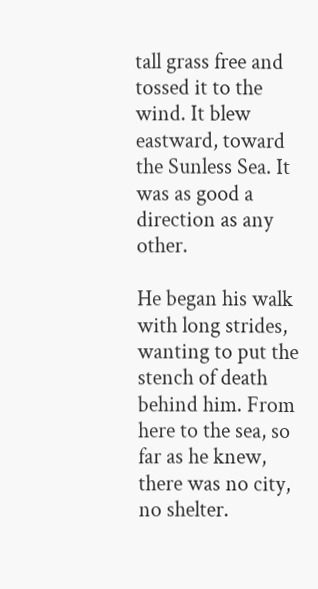tall grass free and tossed it to the wind. It blew eastward, toward the Sunless Sea. It was as good a direction as any other.

He began his walk with long strides, wanting to put the stench of death behind him. From here to the sea, so far as he knew, there was no city, no shelter.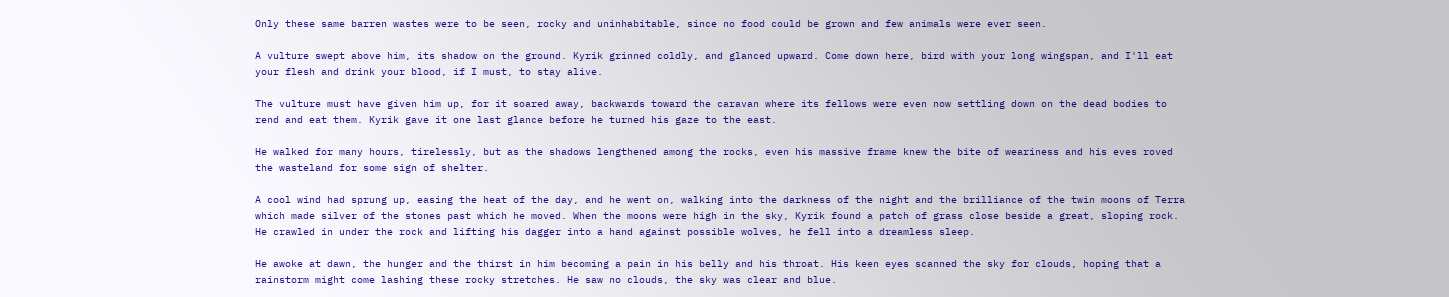Only these same barren wastes were to be seen, rocky and uninhabitable, since no food could be grown and few animals were ever seen.

A vulture swept above him, its shadow on the ground. Kyrik grinned coldly, and glanced upward. Come down here, bird with your long wingspan, and I'll eat your flesh and drink your blood, if I must, to stay alive.

The vulture must have given him up, for it soared away, backwards toward the caravan where its fellows were even now settling down on the dead bodies to rend and eat them. Kyrik gave it one last glance before he turned his gaze to the east.

He walked for many hours, tirelessly, but as the shadows lengthened among the rocks, even his massive frame knew the bite of weariness and his eves roved the wasteland for some sign of shelter.

A cool wind had sprung up, easing the heat of the day, and he went on, walking into the darkness of the night and the brilliance of the twin moons of Terra which made silver of the stones past which he moved. When the moons were high in the sky, Kyrik found a patch of grass close beside a great, sloping rock. He crawled in under the rock and lifting his dagger into a hand against possible wolves, he fell into a dreamless sleep.

He awoke at dawn, the hunger and the thirst in him becoming a pain in his belly and his throat. His keen eyes scanned the sky for clouds, hoping that a rainstorm might come lashing these rocky stretches. He saw no clouds, the sky was clear and blue.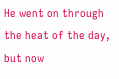He went on through the heat of the day, but now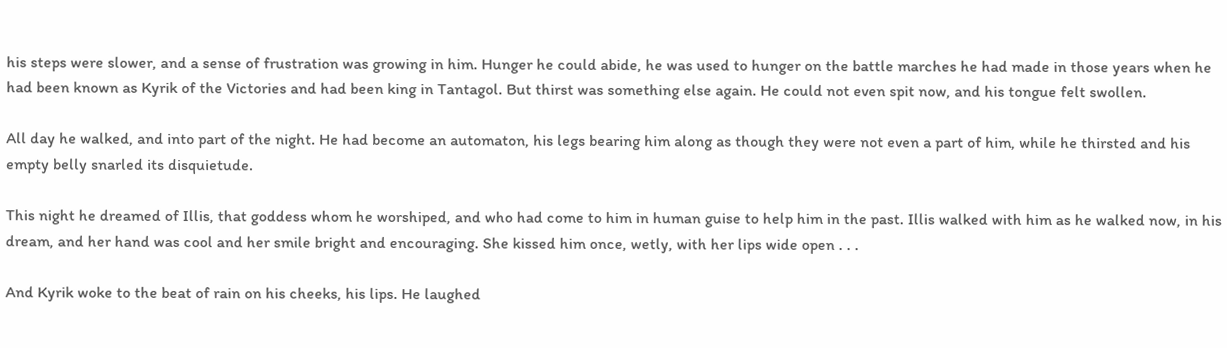his steps were slower, and a sense of frustration was growing in him. Hunger he could abide, he was used to hunger on the battle marches he had made in those years when he had been known as Kyrik of the Victories and had been king in Tantagol. But thirst was something else again. He could not even spit now, and his tongue felt swollen.

All day he walked, and into part of the night. He had become an automaton, his legs bearing him along as though they were not even a part of him, while he thirsted and his empty belly snarled its disquietude.

This night he dreamed of Illis, that goddess whom he worshiped, and who had come to him in human guise to help him in the past. Illis walked with him as he walked now, in his dream, and her hand was cool and her smile bright and encouraging. She kissed him once, wetly, with her lips wide open . . .

And Kyrik woke to the beat of rain on his cheeks, his lips. He laughed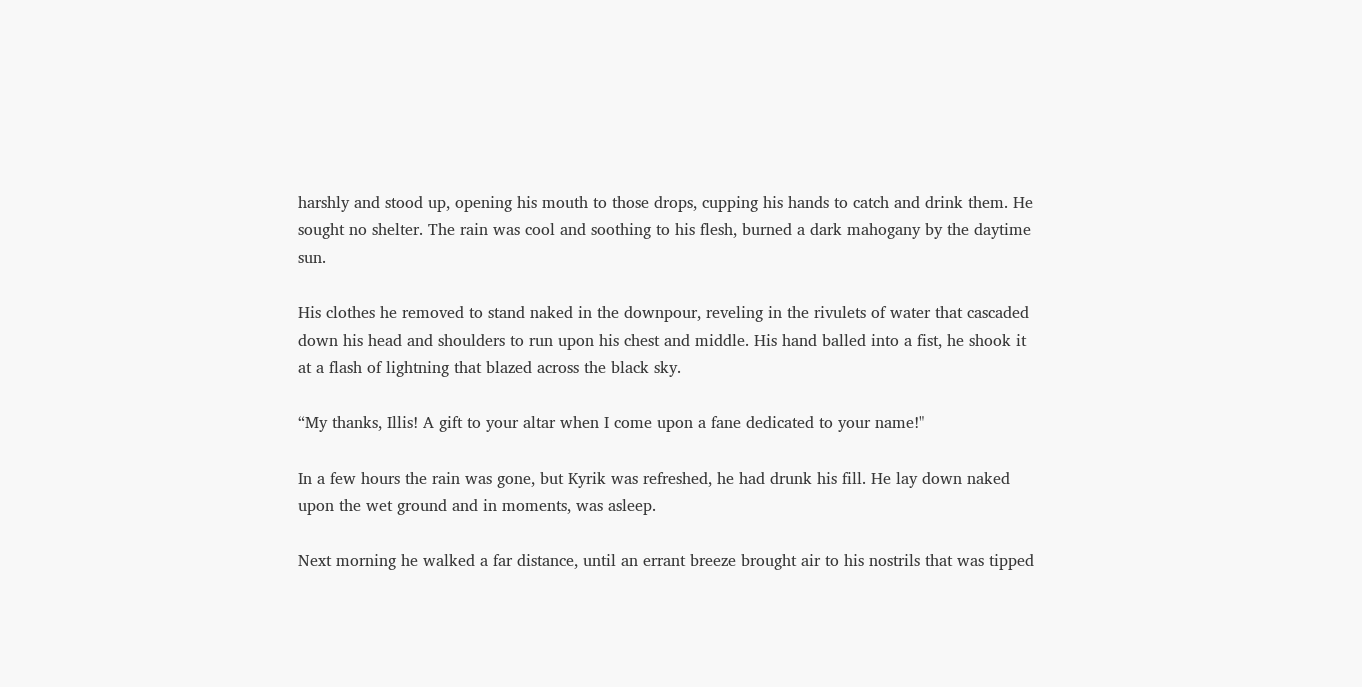harshly and stood up, opening his mouth to those drops, cupping his hands to catch and drink them. He sought no shelter. The rain was cool and soothing to his flesh, burned a dark mahogany by the daytime sun.

His clothes he removed to stand naked in the downpour, reveling in the rivulets of water that cascaded down his head and shoulders to run upon his chest and middle. His hand balled into a fist, he shook it at a flash of lightning that blazed across the black sky.

“My thanks, Illis! A gift to your altar when I come upon a fane dedicated to your name!"

In a few hours the rain was gone, but Kyrik was refreshed, he had drunk his fill. He lay down naked upon the wet ground and in moments, was asleep.

Next morning he walked a far distance, until an errant breeze brought air to his nostrils that was tipped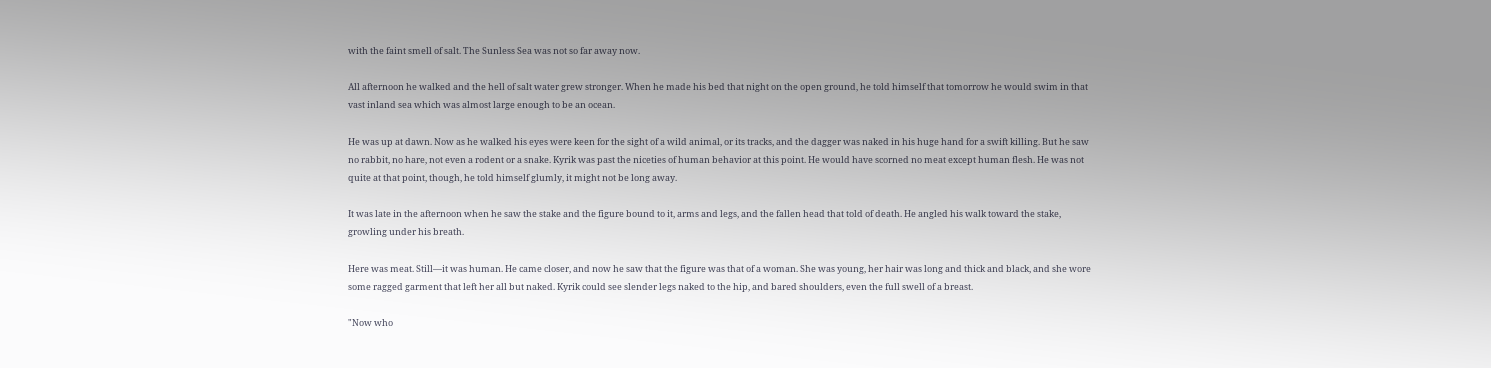with the faint smell of salt. The Sunless Sea was not so far away now.

All afternoon he walked and the hell of salt water grew stronger. When he made his bed that night on the open ground, he told himself that tomorrow he would swim in that vast inland sea which was almost large enough to be an ocean.

He was up at dawn. Now as he walked his eyes were keen for the sight of a wild animal, or its tracks, and the dagger was naked in his huge hand for a swift killing. But he saw no rabbit, no hare, not even a rodent or a snake. Kyrik was past the niceties of human behavior at this point. He would have scorned no meat except human flesh. He was not quite at that point, though, he told himself glumly, it might not be long away.

It was late in the afternoon when he saw the stake and the figure bound to it, arms and legs, and the fallen head that told of death. He angled his walk toward the stake, growling under his breath.

Here was meat. Still—it was human. He came closer, and now he saw that the figure was that of a woman. She was young, her hair was long and thick and black, and she wore some ragged garment that left her all but naked. Kyrik could see slender legs naked to the hip, and bared shoulders, even the full swell of a breast.

"Now who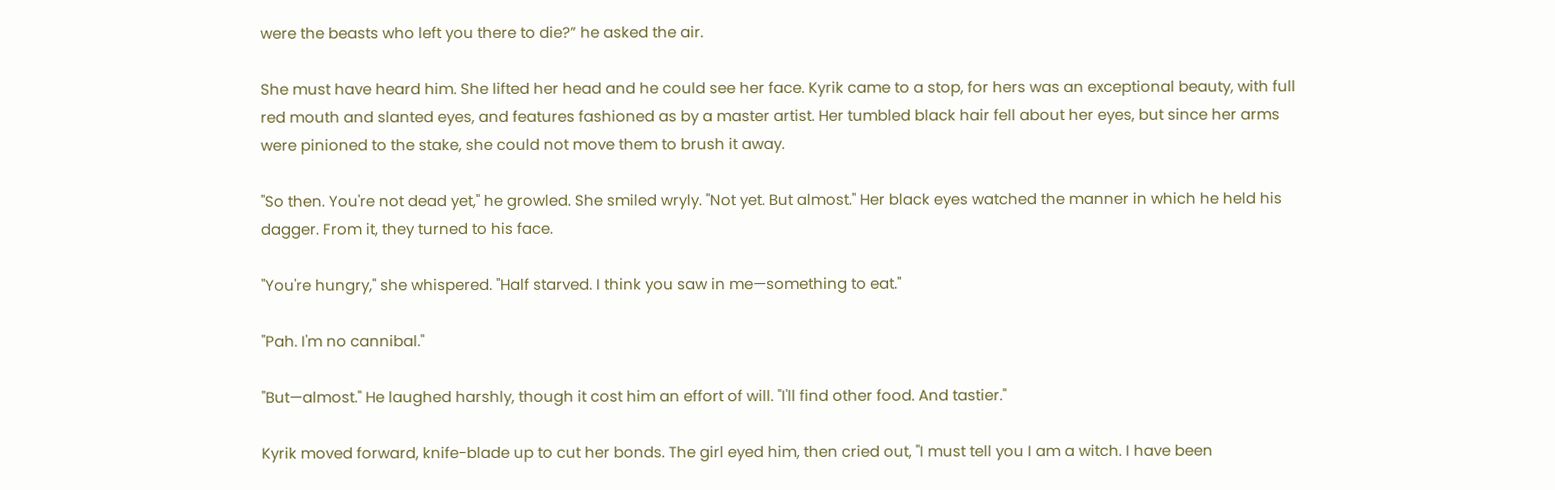were the beasts who left you there to die?” he asked the air.

She must have heard him. She lifted her head and he could see her face. Kyrik came to a stop, for hers was an exceptional beauty, with full red mouth and slanted eyes, and features fashioned as by a master artist. Her tumbled black hair fell about her eyes, but since her arms were pinioned to the stake, she could not move them to brush it away.

"So then. You're not dead yet," he growled. She smiled wryly. "Not yet. But almost." Her black eyes watched the manner in which he held his dagger. From it, they turned to his face.

"You're hungry," she whispered. "Half starved. I think you saw in me—something to eat."

"Pah. I'm no cannibal."

"But—almost." He laughed harshly, though it cost him an effort of will. "I'll find other food. And tastier."

Kyrik moved forward, knife-blade up to cut her bonds. The girl eyed him, then cried out, "I must tell you I am a witch. I have been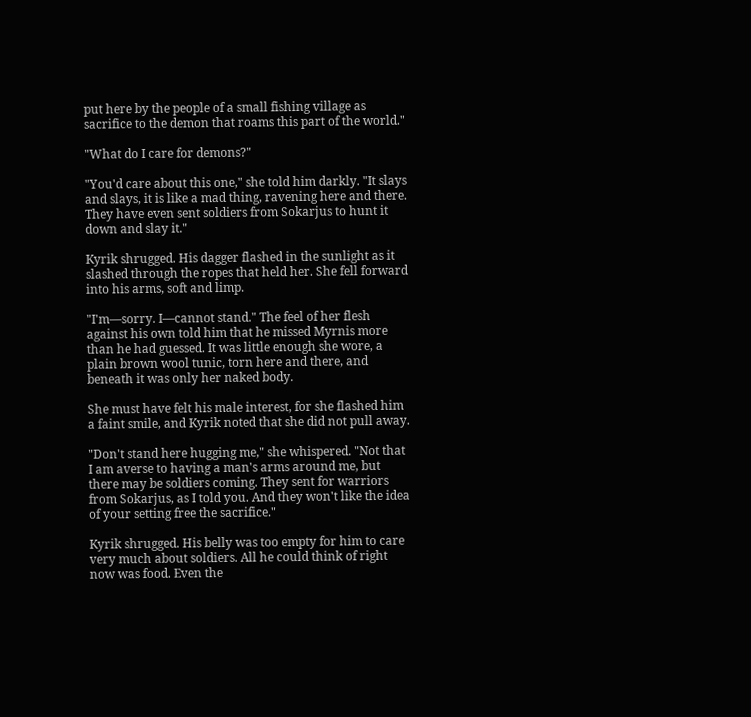put here by the people of a small fishing village as sacrifice to the demon that roams this part of the world."

"What do I care for demons?"

"You'd care about this one," she told him darkly. "It slays and slays, it is like a mad thing, ravening here and there. They have even sent soldiers from Sokarjus to hunt it down and slay it."

Kyrik shrugged. His dagger flashed in the sunlight as it slashed through the ropes that held her. She fell forward into his arms, soft and limp.

"I'm—sorry. I—cannot stand." The feel of her flesh against his own told him that he missed Myrnis more than he had guessed. It was little enough she wore, a plain brown wool tunic, torn here and there, and beneath it was only her naked body.

She must have felt his male interest, for she flashed him a faint smile, and Kyrik noted that she did not pull away.

"Don't stand here hugging me," she whispered. "Not that I am averse to having a man's arms around me, but there may be soldiers coming. They sent for warriors from Sokarjus, as I told you. And they won't like the idea of your setting free the sacrifice."

Kyrik shrugged. His belly was too empty for him to care very much about soldiers. All he could think of right now was food. Even the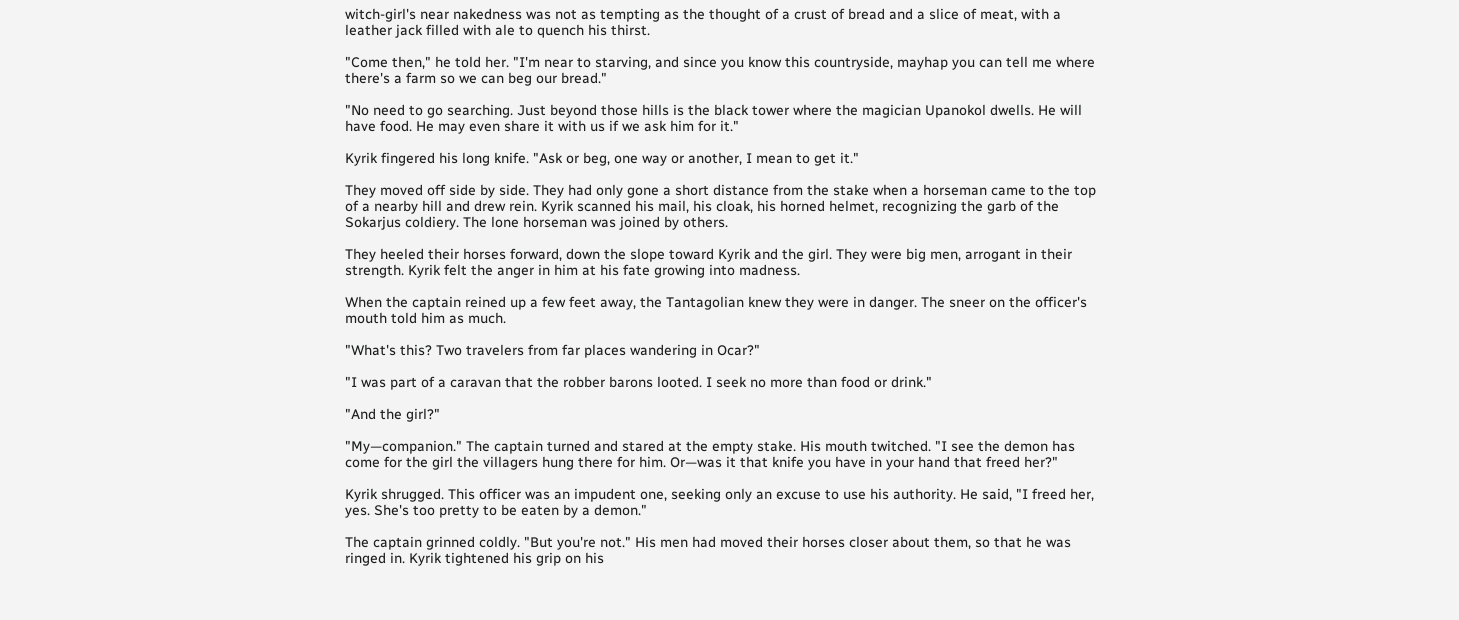witch-girl's near nakedness was not as tempting as the thought of a crust of bread and a slice of meat, with a leather jack filled with ale to quench his thirst.

"Come then," he told her. "I'm near to starving, and since you know this countryside, mayhap you can tell me where there's a farm so we can beg our bread."

"No need to go searching. Just beyond those hills is the black tower where the magician Upanokol dwells. He will have food. He may even share it with us if we ask him for it."

Kyrik fingered his long knife. "Ask or beg, one way or another, I mean to get it."

They moved off side by side. They had only gone a short distance from the stake when a horseman came to the top of a nearby hill and drew rein. Kyrik scanned his mail, his cloak, his horned helmet, recognizing the garb of the Sokarjus coldiery. The lone horseman was joined by others.

They heeled their horses forward, down the slope toward Kyrik and the girl. They were big men, arrogant in their strength. Kyrik felt the anger in him at his fate growing into madness.

When the captain reined up a few feet away, the Tantagolian knew they were in danger. The sneer on the officer's mouth told him as much.

"What's this? Two travelers from far places wandering in Ocar?"

"I was part of a caravan that the robber barons looted. I seek no more than food or drink."

"And the girl?"

"My—companion." The captain turned and stared at the empty stake. His mouth twitched. "I see the demon has come for the girl the villagers hung there for him. Or—was it that knife you have in your hand that freed her?"

Kyrik shrugged. This officer was an impudent one, seeking only an excuse to use his authority. He said, "I freed her, yes. She's too pretty to be eaten by a demon."

The captain grinned coldly. "But you're not." His men had moved their horses closer about them, so that he was ringed in. Kyrik tightened his grip on his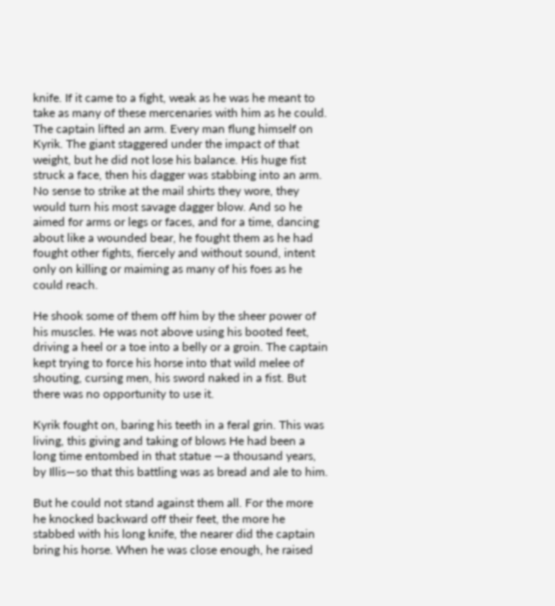knife. If it came to a fight, weak as he was he meant to take as many of these mercenaries with him as he could. The captain lifted an arm. Every man flung himself on Kyrik. The giant staggered under the impact of that weight, but he did not lose his balance. His huge fist struck a face, then his dagger was stabbing into an arm. No sense to strike at the mail shirts they wore, they would turn his most savage dagger blow. And so he aimed for arms or legs or faces, and for a time, dancing about like a wounded bear, he fought them as he had fought other fights, fiercely and without sound, intent only on killing or maiming as many of his foes as he could reach.

He shook some of them off him by the sheer power of his muscles. He was not above using his booted feet, driving a heel or a toe into a belly or a groin. The captain kept trying to force his horse into that wild melee of shouting, cursing men, his sword naked in a fist. But there was no opportunity to use it.

Kyrik fought on, baring his teeth in a feral grin. This was living, this giving and taking of blows He had been a long time entombed in that statue —a thousand years, by Illis—so that this battling was as bread and ale to him.

But he could not stand against them all. For the more he knocked backward off their feet, the more he stabbed with his long knife, the nearer did the captain bring his horse. When he was close enough, he raised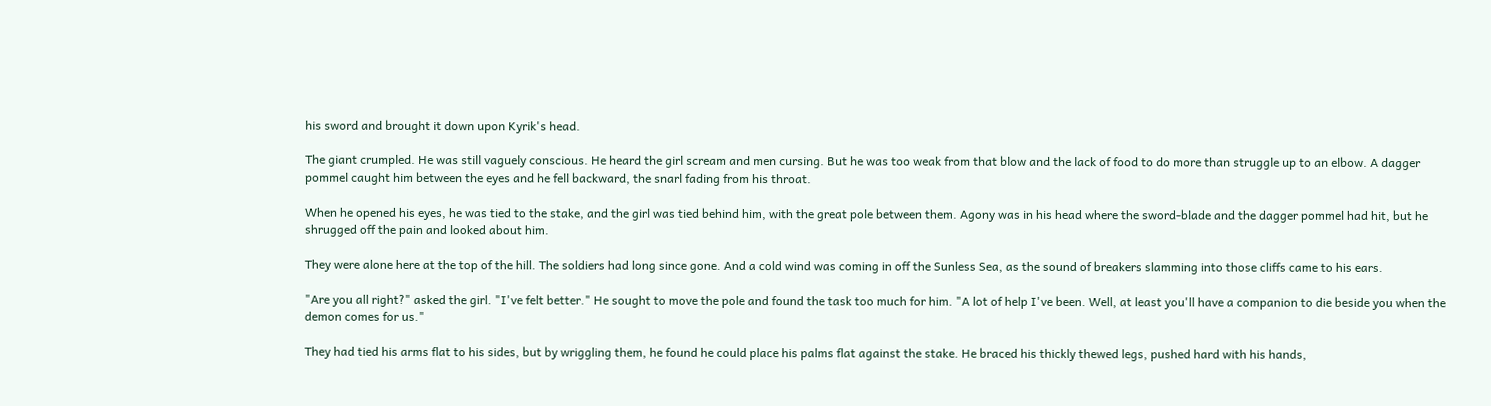his sword and brought it down upon Kyrik's head.

The giant crumpled. He was still vaguely conscious. He heard the girl scream and men cursing. But he was too weak from that blow and the lack of food to do more than struggle up to an elbow. A dagger pommel caught him between the eyes and he fell backward, the snarl fading from his throat.

When he opened his eyes, he was tied to the stake, and the girl was tied behind him, with the great pole between them. Agony was in his head where the sword-blade and the dagger pommel had hit, but he shrugged off the pain and looked about him.

They were alone here at the top of the hill. The soldiers had long since gone. And a cold wind was coming in off the Sunless Sea, as the sound of breakers slamming into those cliffs came to his ears.

"Are you all right?" asked the girl. "I've felt better." He sought to move the pole and found the task too much for him. "A lot of help I've been. Well, at least you'll have a companion to die beside you when the demon comes for us."

They had tied his arms flat to his sides, but by wriggling them, he found he could place his palms flat against the stake. He braced his thickly thewed legs, pushed hard with his hands,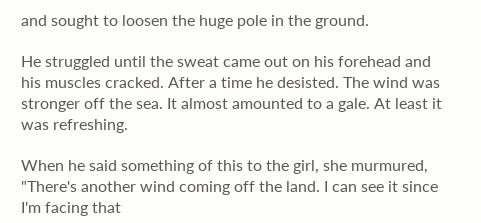and sought to loosen the huge pole in the ground.

He struggled until the sweat came out on his forehead and his muscles cracked. After a time he desisted. The wind was stronger off the sea. It almost amounted to a gale. At least it was refreshing.

When he said something of this to the girl, she murmured, "There's another wind coming off the land. I can see it since I'm facing that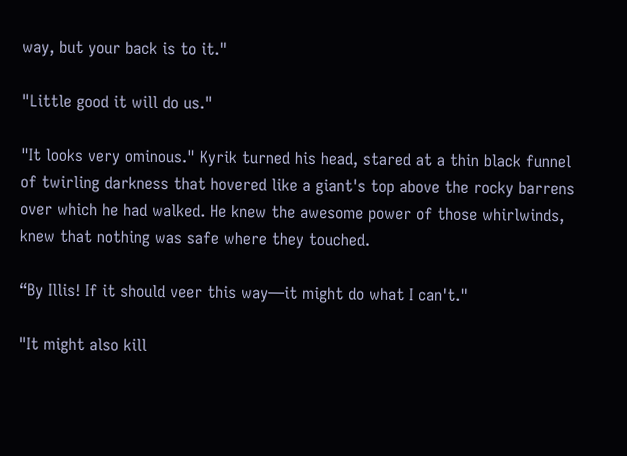way, but your back is to it."

"Little good it will do us."

"It looks very ominous." Kyrik turned his head, stared at a thin black funnel of twirling darkness that hovered like a giant's top above the rocky barrens over which he had walked. He knew the awesome power of those whirlwinds, knew that nothing was safe where they touched.

“By Illis! If it should veer this way—it might do what I can't."

"It might also kill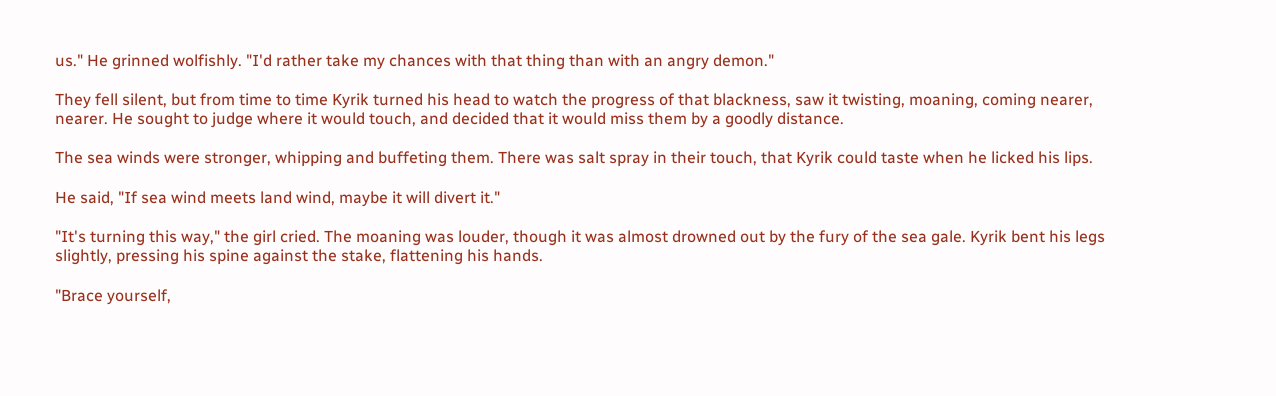us." He grinned wolfishly. "I'd rather take my chances with that thing than with an angry demon."

They fell silent, but from time to time Kyrik turned his head to watch the progress of that blackness, saw it twisting, moaning, coming nearer, nearer. He sought to judge where it would touch, and decided that it would miss them by a goodly distance.

The sea winds were stronger, whipping and buffeting them. There was salt spray in their touch, that Kyrik could taste when he licked his lips.

He said, "If sea wind meets land wind, maybe it will divert it."

"It's turning this way," the girl cried. The moaning was louder, though it was almost drowned out by the fury of the sea gale. Kyrik bent his legs slightly, pressing his spine against the stake, flattening his hands.

"Brace yourself,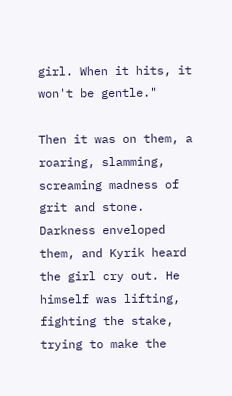girl. When it hits, it won't be gentle."

Then it was on them, a roaring, slamming, screaming madness of grit and stone. Darkness enveloped them, and Kyrik heard the girl cry out. He himself was lifting, fighting the stake, trying to make the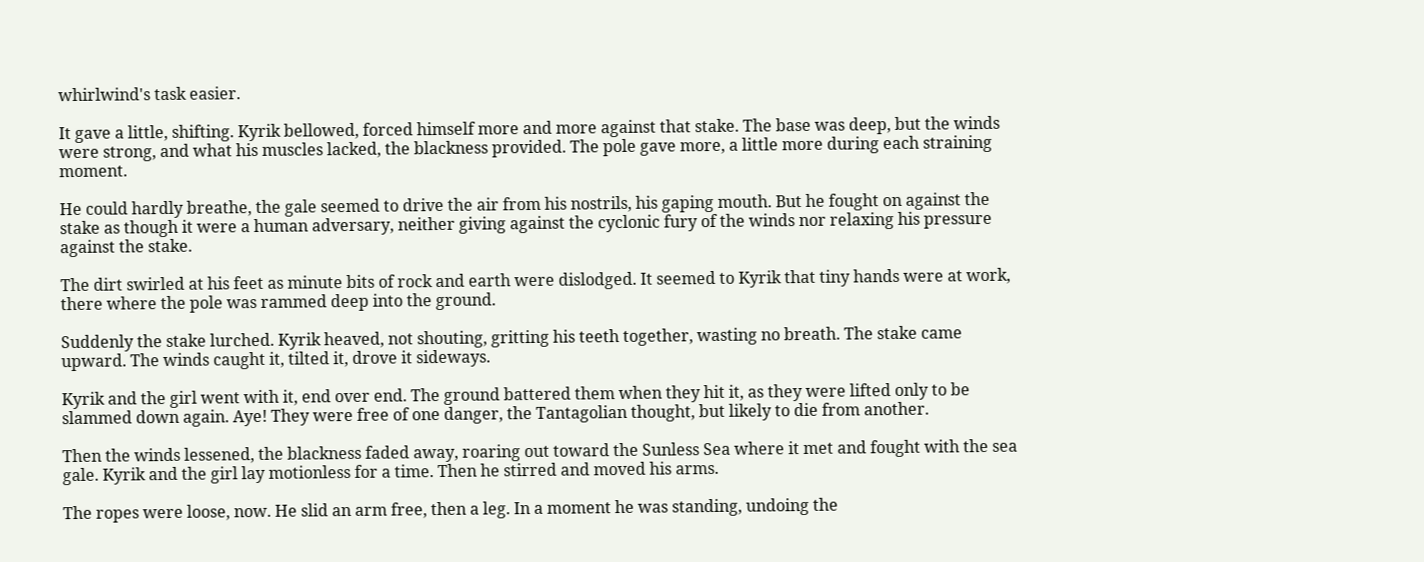whirlwind's task easier.

It gave a little, shifting. Kyrik bellowed, forced himself more and more against that stake. The base was deep, but the winds were strong, and what his muscles lacked, the blackness provided. The pole gave more, a little more during each straining moment.

He could hardly breathe, the gale seemed to drive the air from his nostrils, his gaping mouth. But he fought on against the stake as though it were a human adversary, neither giving against the cyclonic fury of the winds nor relaxing his pressure against the stake.

The dirt swirled at his feet as minute bits of rock and earth were dislodged. It seemed to Kyrik that tiny hands were at work, there where the pole was rammed deep into the ground.

Suddenly the stake lurched. Kyrik heaved, not shouting, gritting his teeth together, wasting no breath. The stake came upward. The winds caught it, tilted it, drove it sideways.

Kyrik and the girl went with it, end over end. The ground battered them when they hit it, as they were lifted only to be slammed down again. Aye! They were free of one danger, the Tantagolian thought, but likely to die from another.

Then the winds lessened, the blackness faded away, roaring out toward the Sunless Sea where it met and fought with the sea gale. Kyrik and the girl lay motionless for a time. Then he stirred and moved his arms.

The ropes were loose, now. He slid an arm free, then a leg. In a moment he was standing, undoing the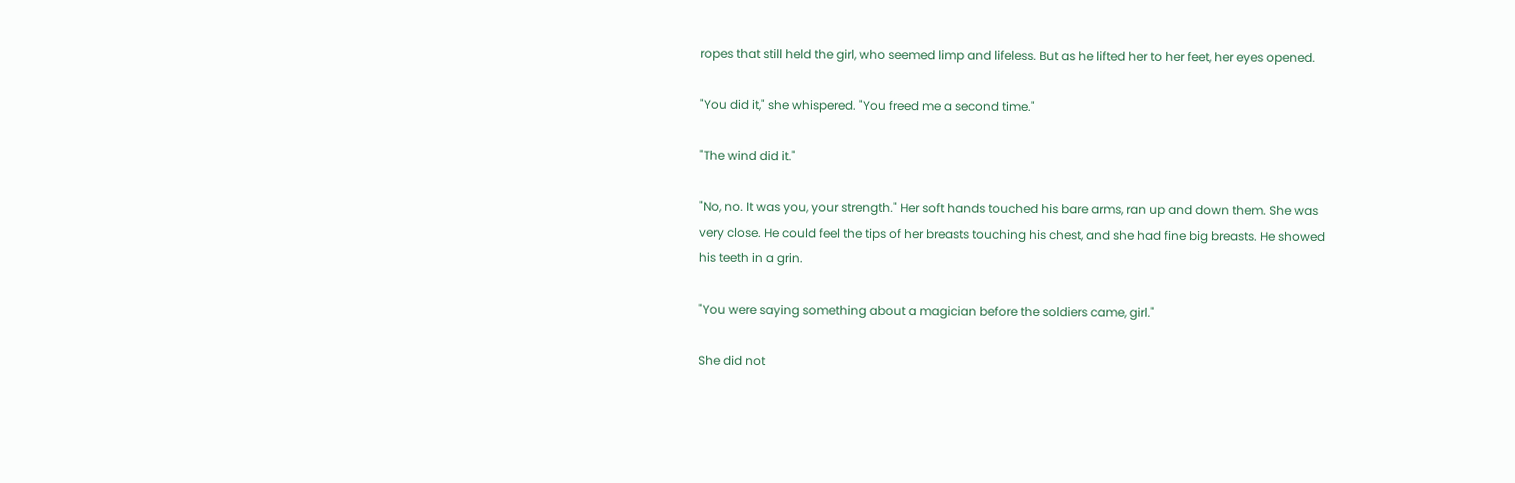ropes that still held the girl, who seemed limp and lifeless. But as he lifted her to her feet, her eyes opened.

"You did it," she whispered. "You freed me a second time."

"The wind did it."

"No, no. It was you, your strength." Her soft hands touched his bare arms, ran up and down them. She was very close. He could feel the tips of her breasts touching his chest, and she had fine big breasts. He showed his teeth in a grin.

"You were saying something about a magician before the soldiers came, girl."

She did not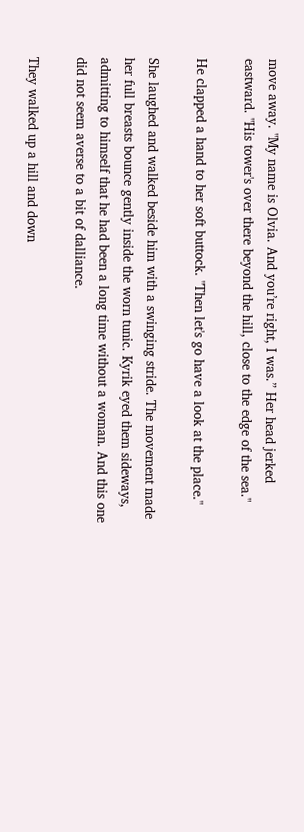move away. "My name is Olvia. And you’re right, I was.” Her head jerked eastward. "His tower's over there beyond the hill, close to the edge of the sea."

He clapped a hand to her soft buttock. "Then let's go have a look at the place."

She laughed and walked beside him with a swinging stride. The movement made her full breasts bounce gently inside the worn tunic. Kyrik eyed them sideways, admitting to himself that he had been a long time without a woman. And this one did not seem averse to a bit of dalliance.

They walked up a hill and down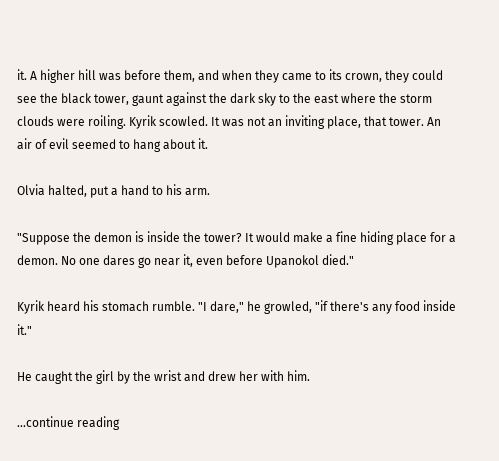it. A higher hill was before them, and when they came to its crown, they could see the black tower, gaunt against the dark sky to the east where the storm clouds were roiling. Kyrik scowled. It was not an inviting place, that tower. An air of evil seemed to hang about it.

Olvia halted, put a hand to his arm.

"Suppose the demon is inside the tower? It would make a fine hiding place for a demon. No one dares go near it, even before Upanokol died."

Kyrik heard his stomach rumble. "I dare," he growled, "if there's any food inside it."

He caught the girl by the wrist and drew her with him.

...continue reading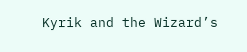Kyrik and the Wizard’s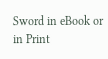Sword in eBook or in Print